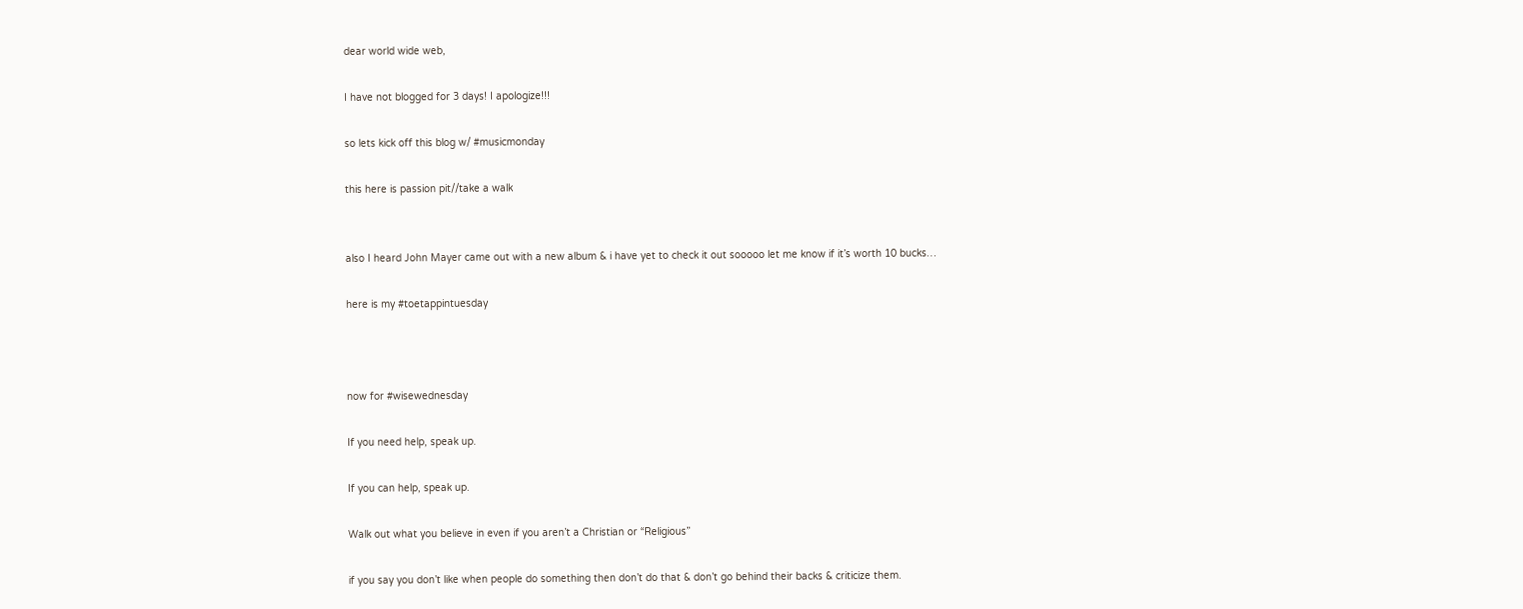dear world wide web,

I have not blogged for 3 days! I apologize!!!

so lets kick off this blog w/ #musicmonday

this here is passion pit//take a walk


also I heard John Mayer came out with a new album & i have yet to check it out sooooo let me know if it’s worth 10 bucks…

here is my #toetappintuesday



now for #wisewednesday

If you need help, speak up.

If you can help, speak up.

Walk out what you believe in even if you aren’t a Christian or “Religious”

if you say you don’t like when people do something then don’t do that & don’t go behind their backs & criticize them.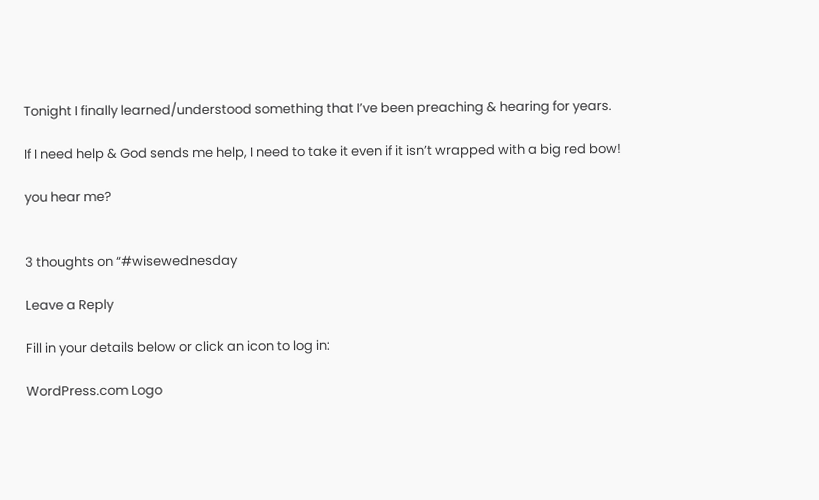Tonight I finally learned/understood something that I’ve been preaching & hearing for years.

If I need help & God sends me help, I need to take it even if it isn’t wrapped with a big red bow!

you hear me?


3 thoughts on “#wisewednesday

Leave a Reply

Fill in your details below or click an icon to log in:

WordPress.com Logo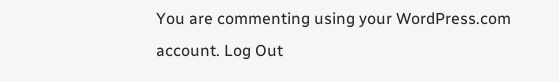You are commenting using your WordPress.com account. Log Out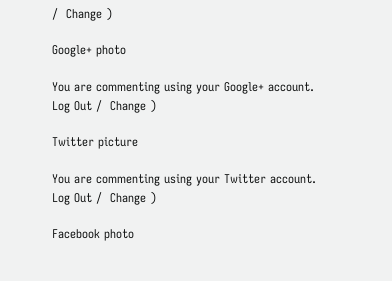/  Change )

Google+ photo

You are commenting using your Google+ account. Log Out /  Change )

Twitter picture

You are commenting using your Twitter account. Log Out /  Change )

Facebook photo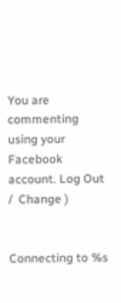You are commenting using your Facebook account. Log Out /  Change )


Connecting to %s